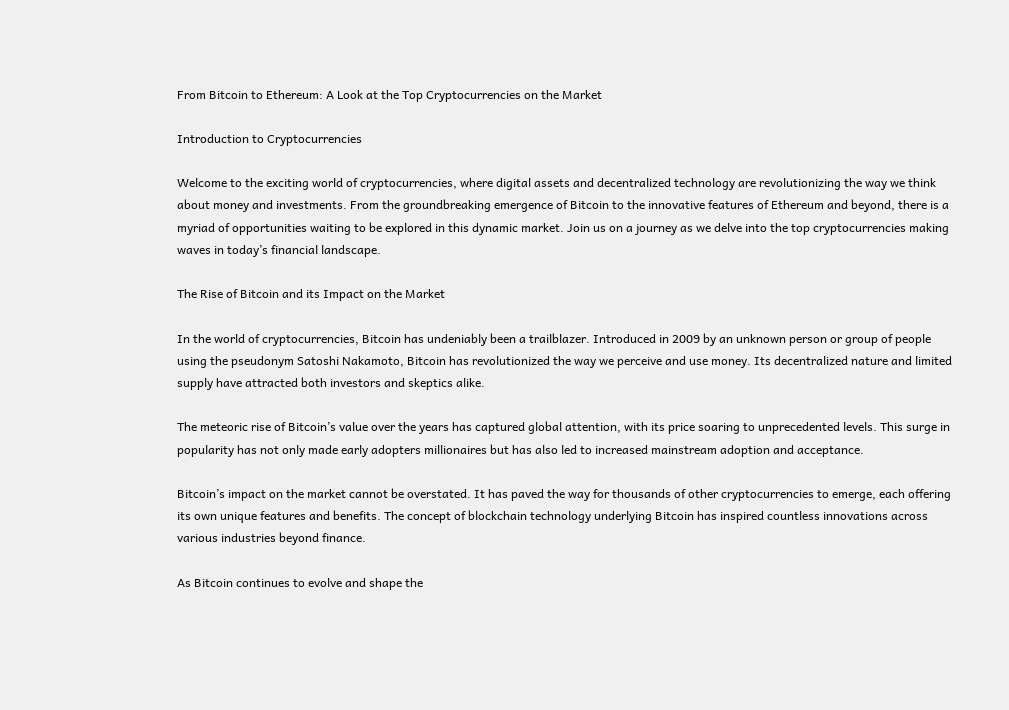From Bitcoin to Ethereum: A Look at the Top Cryptocurrencies on the Market

Introduction to Cryptocurrencies

Welcome to the exciting world of cryptocurrencies, where digital assets and decentralized technology are revolutionizing the way we think about money and investments. From the groundbreaking emergence of Bitcoin to the innovative features of Ethereum and beyond, there is a myriad of opportunities waiting to be explored in this dynamic market. Join us on a journey as we delve into the top cryptocurrencies making waves in today’s financial landscape.

The Rise of Bitcoin and its Impact on the Market

In the world of cryptocurrencies, Bitcoin has undeniably been a trailblazer. Introduced in 2009 by an unknown person or group of people using the pseudonym Satoshi Nakamoto, Bitcoin has revolutionized the way we perceive and use money. Its decentralized nature and limited supply have attracted both investors and skeptics alike.

The meteoric rise of Bitcoin’s value over the years has captured global attention, with its price soaring to unprecedented levels. This surge in popularity has not only made early adopters millionaires but has also led to increased mainstream adoption and acceptance.

Bitcoin’s impact on the market cannot be overstated. It has paved the way for thousands of other cryptocurrencies to emerge, each offering its own unique features and benefits. The concept of blockchain technology underlying Bitcoin has inspired countless innovations across various industries beyond finance.

As Bitcoin continues to evolve and shape the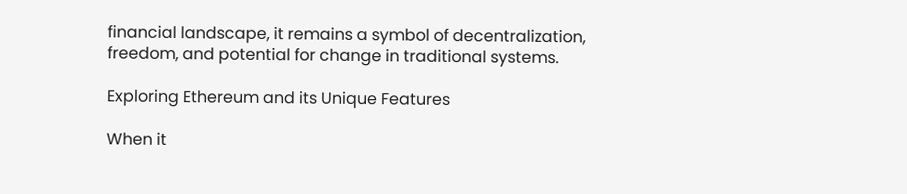financial landscape, it remains a symbol of decentralization, freedom, and potential for change in traditional systems.

Exploring Ethereum and its Unique Features

When it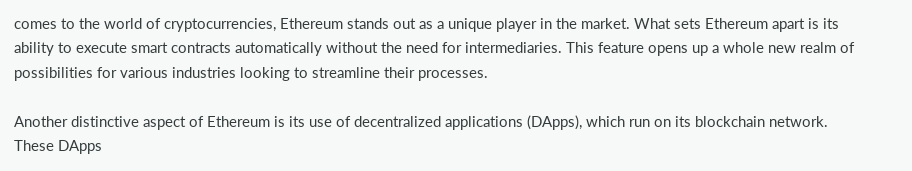comes to the world of cryptocurrencies, Ethereum stands out as a unique player in the market. What sets Ethereum apart is its ability to execute smart contracts automatically without the need for intermediaries. This feature opens up a whole new realm of possibilities for various industries looking to streamline their processes.

Another distinctive aspect of Ethereum is its use of decentralized applications (DApps), which run on its blockchain network. These DApps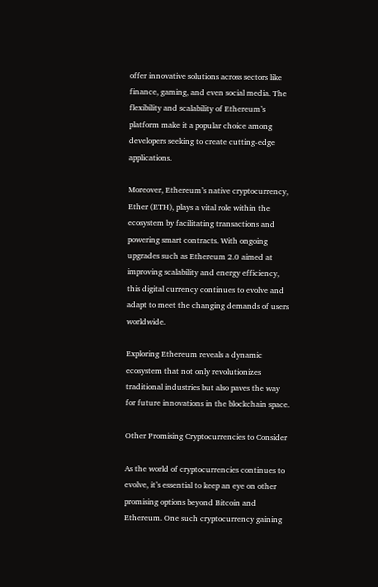offer innovative solutions across sectors like finance, gaming, and even social media. The flexibility and scalability of Ethereum’s platform make it a popular choice among developers seeking to create cutting-edge applications.

Moreover, Ethereum’s native cryptocurrency, Ether (ETH), plays a vital role within the ecosystem by facilitating transactions and powering smart contracts. With ongoing upgrades such as Ethereum 2.0 aimed at improving scalability and energy efficiency, this digital currency continues to evolve and adapt to meet the changing demands of users worldwide.

Exploring Ethereum reveals a dynamic ecosystem that not only revolutionizes traditional industries but also paves the way for future innovations in the blockchain space.

Other Promising Cryptocurrencies to Consider

As the world of cryptocurrencies continues to evolve, it’s essential to keep an eye on other promising options beyond Bitcoin and Ethereum. One such cryptocurrency gaining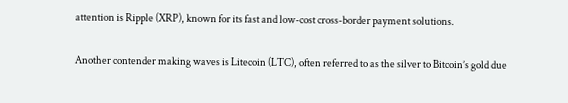attention is Ripple (XRP), known for its fast and low-cost cross-border payment solutions.

Another contender making waves is Litecoin (LTC), often referred to as the silver to Bitcoin’s gold due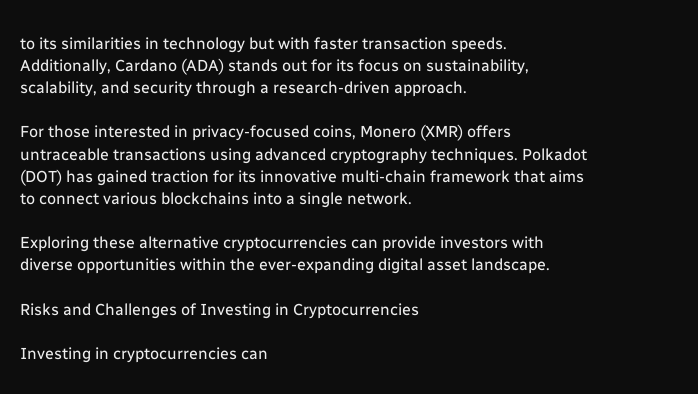to its similarities in technology but with faster transaction speeds. Additionally, Cardano (ADA) stands out for its focus on sustainability, scalability, and security through a research-driven approach.

For those interested in privacy-focused coins, Monero (XMR) offers untraceable transactions using advanced cryptography techniques. Polkadot (DOT) has gained traction for its innovative multi-chain framework that aims to connect various blockchains into a single network.

Exploring these alternative cryptocurrencies can provide investors with diverse opportunities within the ever-expanding digital asset landscape.

Risks and Challenges of Investing in Cryptocurrencies

Investing in cryptocurrencies can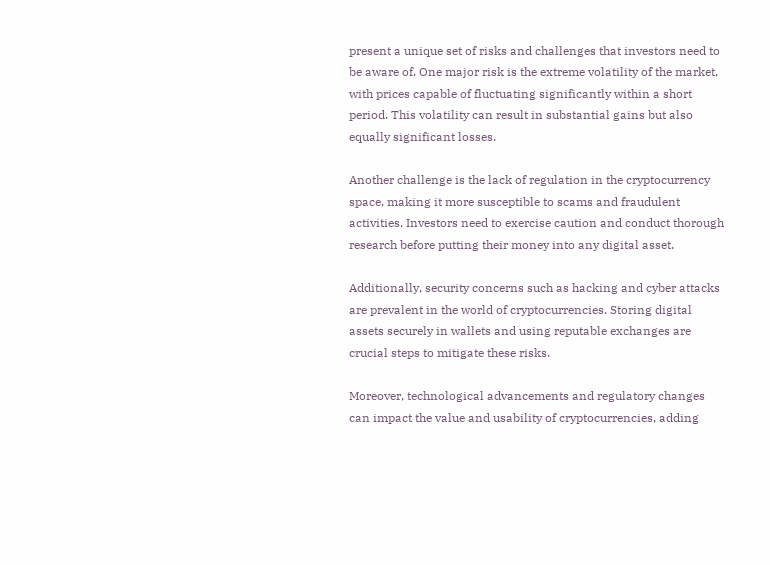present a unique set of risks and challenges that investors need to be aware of. One major risk is the extreme volatility of the market, with prices capable of fluctuating significantly within a short period. This volatility can result in substantial gains but also equally significant losses.

Another challenge is the lack of regulation in the cryptocurrency space, making it more susceptible to scams and fraudulent activities. Investors need to exercise caution and conduct thorough research before putting their money into any digital asset.

Additionally, security concerns such as hacking and cyber attacks are prevalent in the world of cryptocurrencies. Storing digital assets securely in wallets and using reputable exchanges are crucial steps to mitigate these risks.

Moreover, technological advancements and regulatory changes can impact the value and usability of cryptocurrencies, adding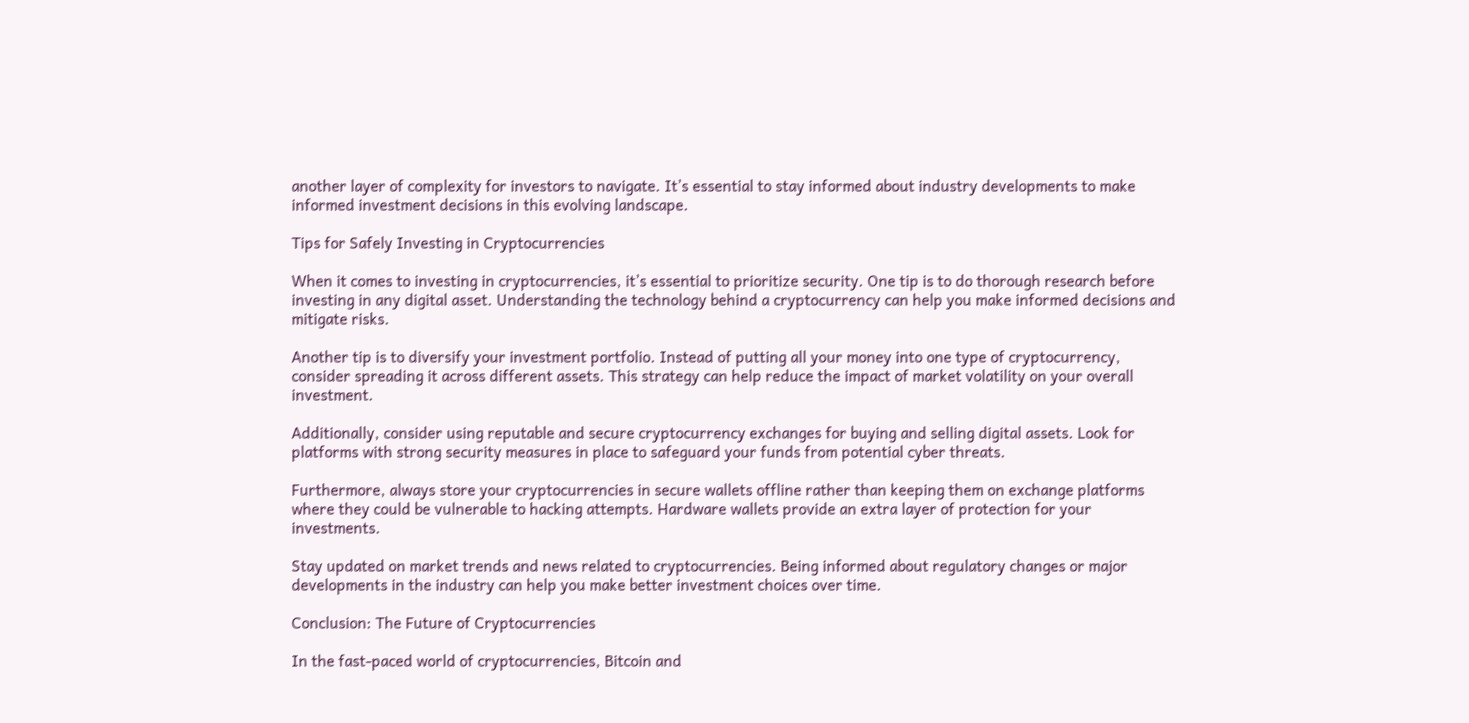another layer of complexity for investors to navigate. It’s essential to stay informed about industry developments to make informed investment decisions in this evolving landscape.

Tips for Safely Investing in Cryptocurrencies

When it comes to investing in cryptocurrencies, it’s essential to prioritize security. One tip is to do thorough research before investing in any digital asset. Understanding the technology behind a cryptocurrency can help you make informed decisions and mitigate risks.

Another tip is to diversify your investment portfolio. Instead of putting all your money into one type of cryptocurrency, consider spreading it across different assets. This strategy can help reduce the impact of market volatility on your overall investment.

Additionally, consider using reputable and secure cryptocurrency exchanges for buying and selling digital assets. Look for platforms with strong security measures in place to safeguard your funds from potential cyber threats.

Furthermore, always store your cryptocurrencies in secure wallets offline rather than keeping them on exchange platforms where they could be vulnerable to hacking attempts. Hardware wallets provide an extra layer of protection for your investments.

Stay updated on market trends and news related to cryptocurrencies. Being informed about regulatory changes or major developments in the industry can help you make better investment choices over time.

Conclusion: The Future of Cryptocurrencies

In the fast-paced world of cryptocurrencies, Bitcoin and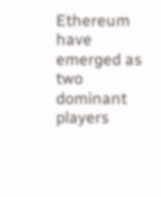Ethereum have emerged as two dominant players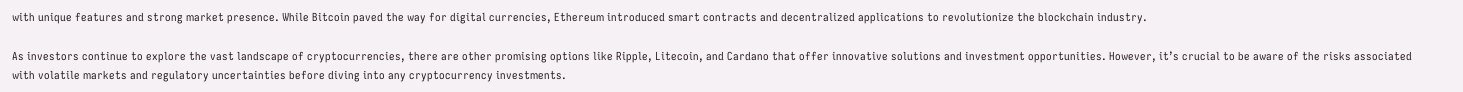with unique features and strong market presence. While Bitcoin paved the way for digital currencies, Ethereum introduced smart contracts and decentralized applications to revolutionize the blockchain industry.

As investors continue to explore the vast landscape of cryptocurrencies, there are other promising options like Ripple, Litecoin, and Cardano that offer innovative solutions and investment opportunities. However, it’s crucial to be aware of the risks associated with volatile markets and regulatory uncertainties before diving into any cryptocurrency investments.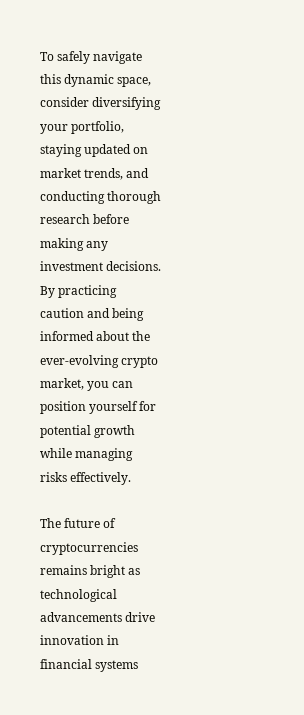To safely navigate this dynamic space, consider diversifying your portfolio, staying updated on market trends, and conducting thorough research before making any investment decisions. By practicing caution and being informed about the ever-evolving crypto market, you can position yourself for potential growth while managing risks effectively.

The future of cryptocurrencies remains bright as technological advancements drive innovation in financial systems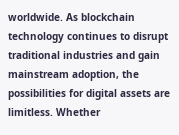worldwide. As blockchain technology continues to disrupt traditional industries and gain mainstream adoption, the possibilities for digital assets are limitless. Whether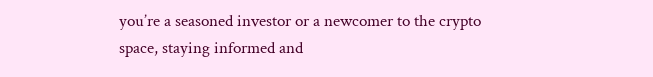you’re a seasoned investor or a newcomer to the crypto space, staying informed and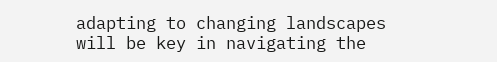adapting to changing landscapes will be key in navigating the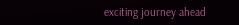exciting journey ahead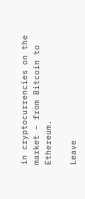in cryptocurrencies on the market – from Bitcoin to Ethereum.

Leave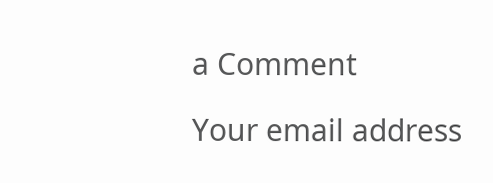a Comment

Your email address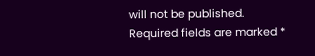will not be published. Required fields are marked *